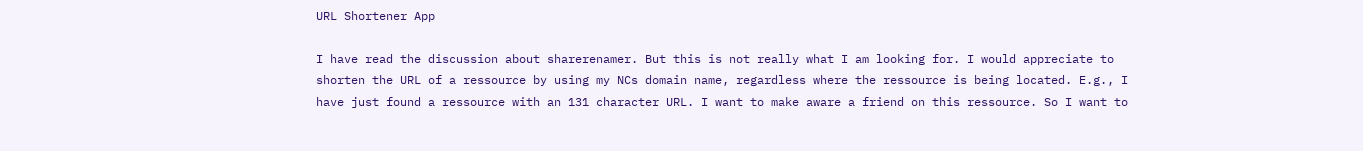URL Shortener App

I have read the discussion about sharerenamer. But this is not really what I am looking for. I would appreciate to shorten the URL of a ressource by using my NCs domain name, regardless where the ressource is being located. E.g., I have just found a ressource with an 131 character URL. I want to make aware a friend on this ressource. So I want to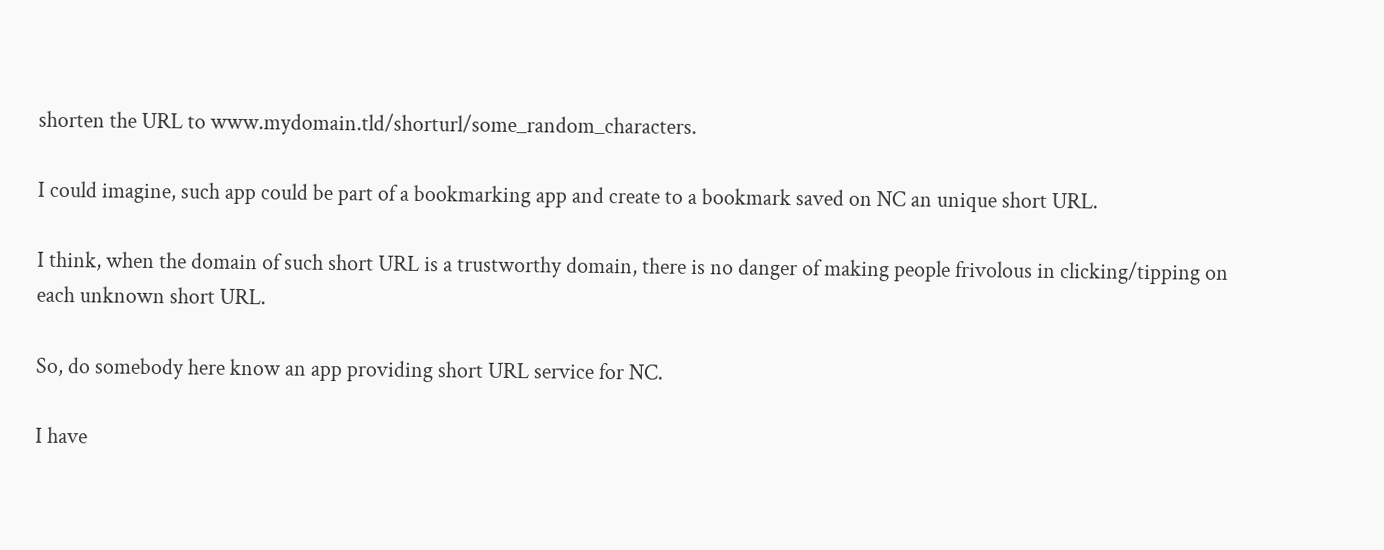shorten the URL to www.mydomain.tld/shorturl/some_random_characters.

I could imagine, such app could be part of a bookmarking app and create to a bookmark saved on NC an unique short URL.

I think, when the domain of such short URL is a trustworthy domain, there is no danger of making people frivolous in clicking/tipping on each unknown short URL.

So, do somebody here know an app providing short URL service for NC.

I have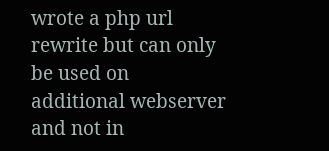wrote a php url rewrite but can only be used on additional webserver and not in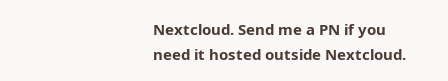Nextcloud. Send me a PN if you need it hosted outside Nextcloud.